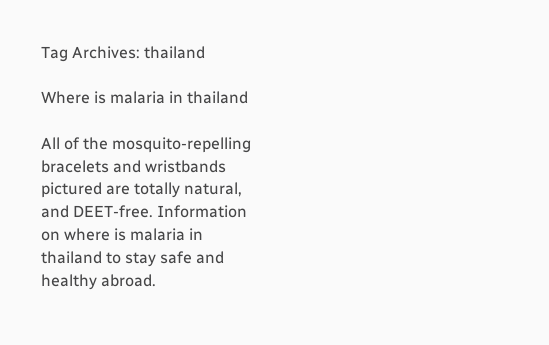Tag Archives: thailand

Where is malaria in thailand

All of the mosquito-repelling bracelets and wristbands pictured are totally natural, and DEET-free. Information on where is malaria in thailand to stay safe and healthy abroad.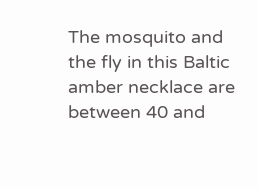The mosquito and the fly in this Baltic amber necklace are between 40 and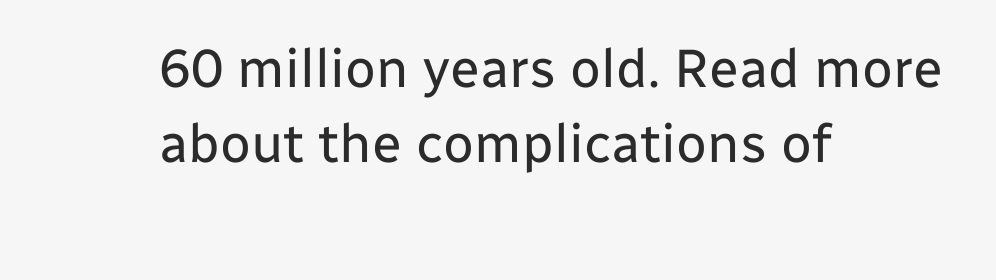60 million years old. Read more about the complications of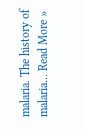malaria. The history of malaria… Read More »